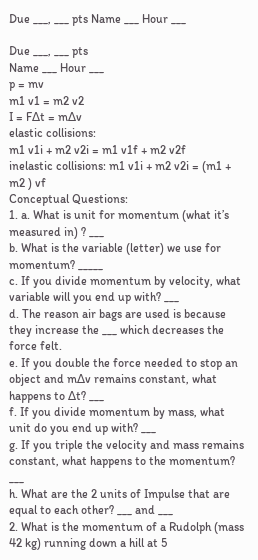Due ___, ___ pts Name ___ Hour ___

Due ___, ___ pts
Name ___ Hour ___
p = mv
m1 v1 = m2 v2
I = F∆t = m∆v
elastic collisions:
m1 v1i + m2 v2i = m1 v1f + m2 v2f
inelastic collisions: m1 v1i + m2 v2i = (m1 + m2 ) vf
Conceptual Questions:
1. a. What is unit for momentum (what it’s measured in) ? ___
b. What is the variable (letter) we use for momentum? _____
c. If you divide momentum by velocity, what variable will you end up with? ___
d. The reason air bags are used is because they increase the ___ which decreases the force felt.
e. If you double the force needed to stop an object and m∆v remains constant, what happens to ∆t? ___
f. If you divide momentum by mass, what unit do you end up with? ___
g. If you triple the velocity and mass remains constant, what happens to the momentum? ___
h. What are the 2 units of Impulse that are equal to each other? ___ and ___
2. What is the momentum of a Rudolph (mass 42 kg) running down a hill at 5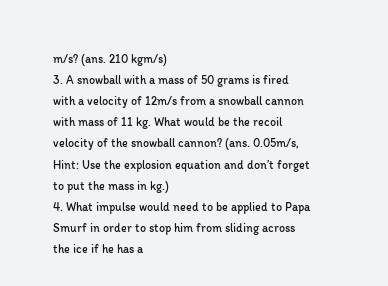m/s? (ans. 210 kgm/s)
3. A snowball with a mass of 50 grams is fired with a velocity of 12m/s from a snowball cannon
with mass of 11 kg. What would be the recoil velocity of the snowball cannon? (ans. 0.05m/s,
Hint: Use the explosion equation and don’t forget to put the mass in kg.)
4. What impulse would need to be applied to Papa Smurf in order to stop him from sliding across the ice if he has a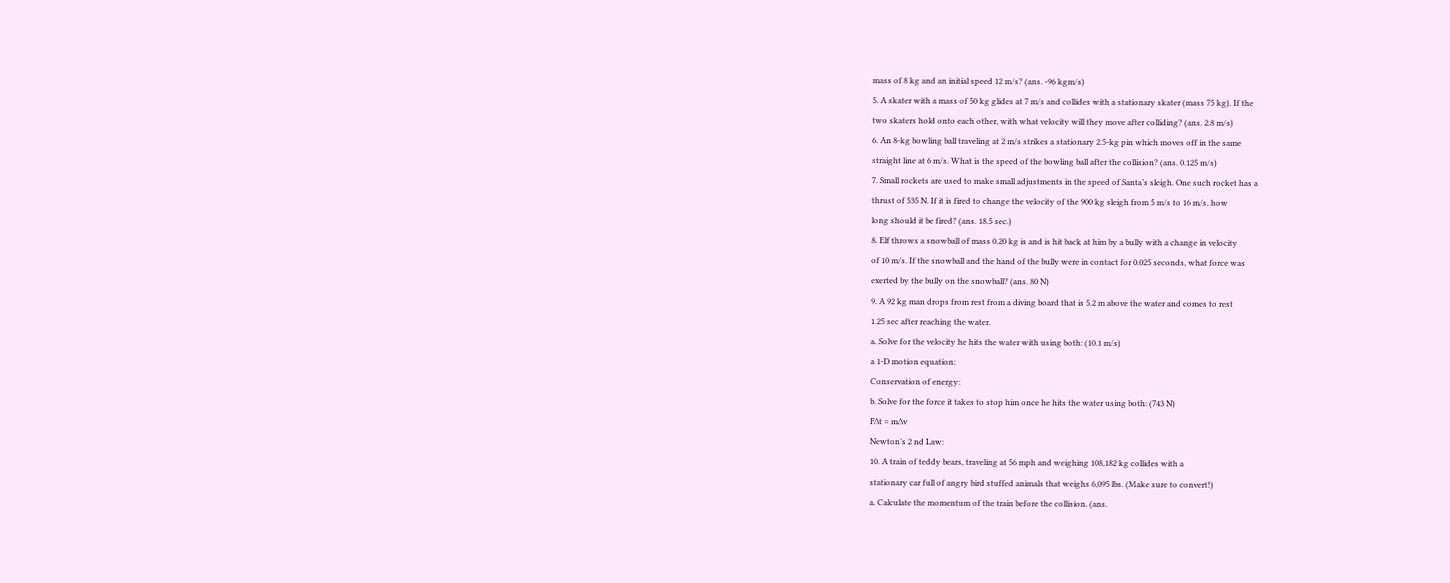mass of 8 kg and an initial speed 12 m/s? (ans. -96 kgm/s)
5. A skater with a mass of 50 kg glides at 7 m/s and collides with a stationary skater (mass 75 kg). If the
two skaters hold onto each other, with what velocity will they move after colliding? (ans. 2.8 m/s)
6. An 8-kg bowling ball traveling at 2 m/s strikes a stationary 2.5-kg pin which moves off in the same
straight line at 6 m/s. What is the speed of the bowling ball after the collision? (ans. 0.125 m/s)
7. Small rockets are used to make small adjustments in the speed of Santa’s sleigh. One such rocket has a
thrust of 535 N. If it is fired to change the velocity of the 900 kg sleigh from 5 m/s to 16 m/s, how
long should it be fired? (ans. 18.5 sec.)
8. Elf throws a snowball of mass 0.20 kg is and is hit back at him by a bully with a change in velocity
of 10 m/s. If the snowball and the hand of the bully were in contact for 0.025 seconds, what force was
exerted by the bully on the snowball? (ans. 80 N)
9. A 92 kg man drops from rest from a diving board that is 5.2 m above the water and comes to rest
1.25 sec after reaching the water.
a. Solve for the velocity he hits the water with using both: (10.1 m/s)
a 1-D motion equation:
Conservation of energy:
b. Solve for the force it takes to stop him once he hits the water using both: (743 N)
F∆t = m∆v
Newton’s 2 nd Law:
10. A train of teddy bears, traveling at 56 mph and weighing 108,182 kg collides with a
stationary car full of angry bird stuffed animals that weighs 6,095 lbs. (Make sure to convert!)
a. Calculate the momentum of the train before the collision. (ans.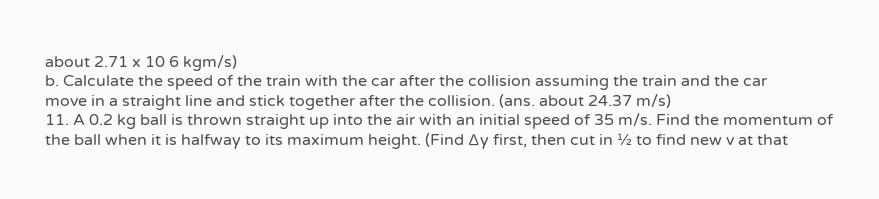about 2.71 x 10 6 kgm/s)
b. Calculate the speed of the train with the car after the collision assuming the train and the car
move in a straight line and stick together after the collision. (ans. about 24.37 m/s)
11. A 0.2 kg ball is thrown straight up into the air with an initial speed of 35 m/s. Find the momentum of
the ball when it is halfway to its maximum height. (Find ∆y first, then cut in ½ to find new v at that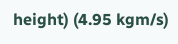height) (4.95 kgm/s)